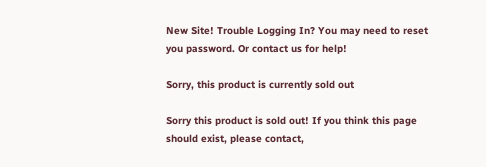New Site! Trouble Logging In? You may need to reset you password. Or contact us for help!

Sorry, this product is currently sold out

Sorry this product is sold out! If you think this page should exist, please contact,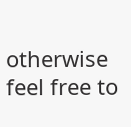otherwise feel free to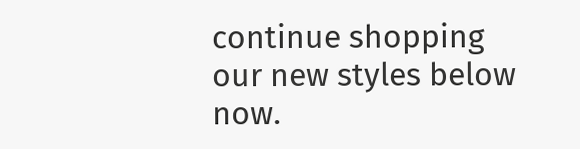continue shopping our new styles below now.